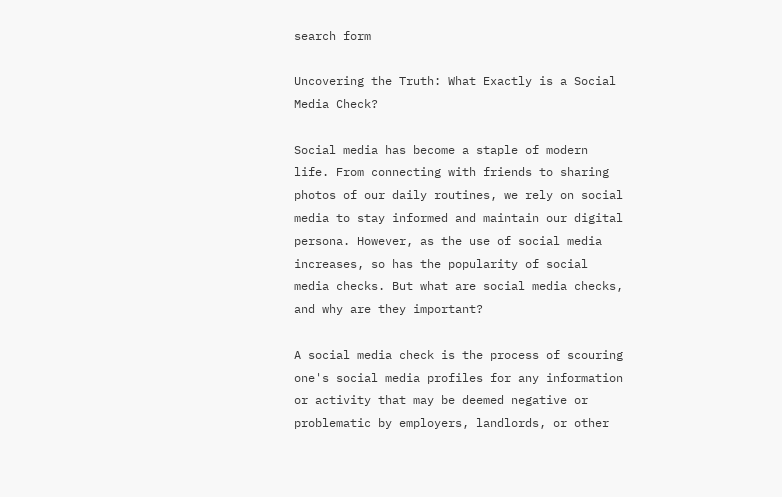search form

Uncovering the Truth: What Exactly is a Social Media Check?

Social media has become a staple of modern life. From connecting with friends to sharing photos of our daily routines, we rely on social media to stay informed and maintain our digital persona. However, as the use of social media increases, so has the popularity of social media checks. But what are social media checks, and why are they important?

A social media check is the process of scouring one's social media profiles for any information or activity that may be deemed negative or problematic by employers, landlords, or other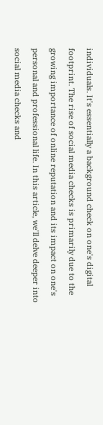individuals. It's essentially a background check on one's digital footprint. The rise of social media checks is primarily due to the growing importance of online reputation and its impact on one's personal and professional life. In this article, we'll delve deeper into social media checks and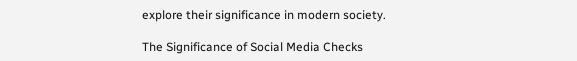explore their significance in modern society.

The Significance of Social Media Checks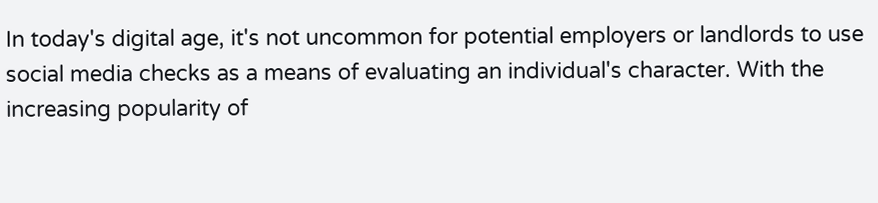In today's digital age, it's not uncommon for potential employers or landlords to use social media checks as a means of evaluating an individual's character. With the increasing popularity of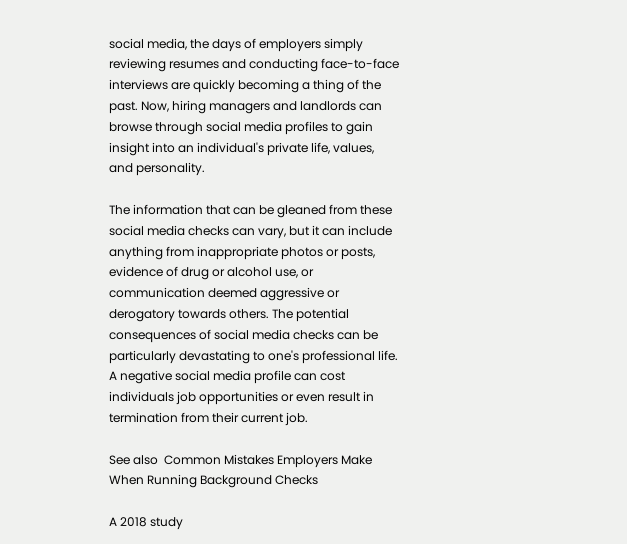social media, the days of employers simply reviewing resumes and conducting face-to-face interviews are quickly becoming a thing of the past. Now, hiring managers and landlords can browse through social media profiles to gain insight into an individual's private life, values, and personality.

The information that can be gleaned from these social media checks can vary, but it can include anything from inappropriate photos or posts, evidence of drug or alcohol use, or communication deemed aggressive or derogatory towards others. The potential consequences of social media checks can be particularly devastating to one's professional life. A negative social media profile can cost individuals job opportunities or even result in termination from their current job.

See also  Common Mistakes Employers Make When Running Background Checks

A 2018 study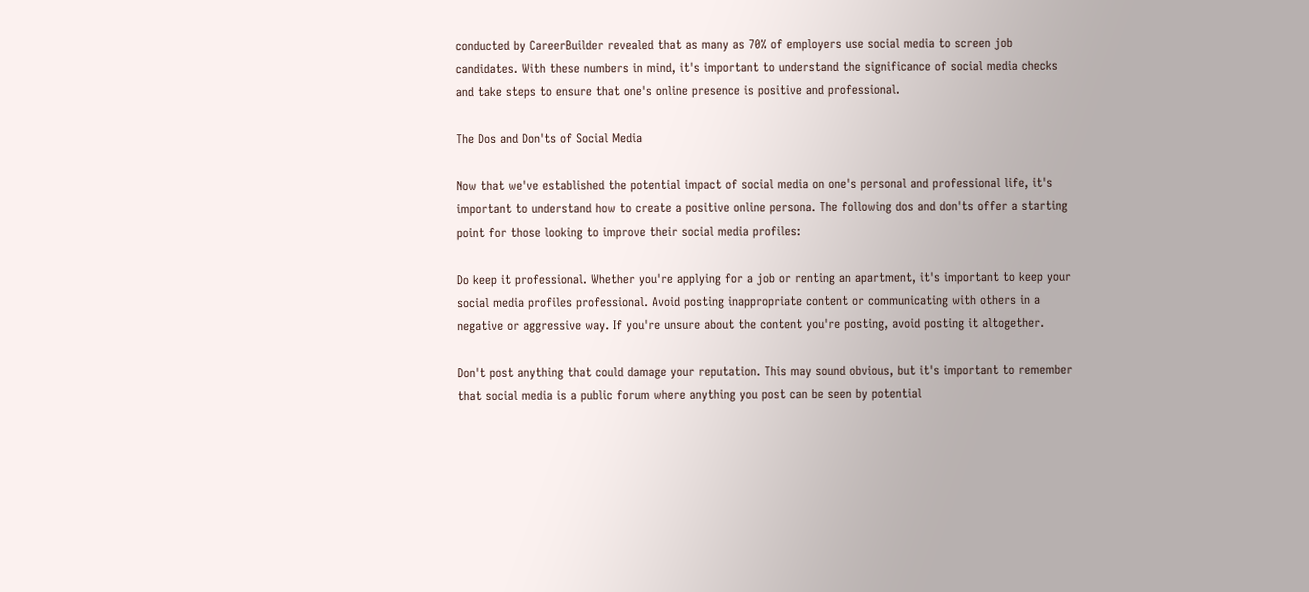conducted by CareerBuilder revealed that as many as 70% of employers use social media to screen job candidates. With these numbers in mind, it's important to understand the significance of social media checks and take steps to ensure that one's online presence is positive and professional.

The Dos and Don'ts of Social Media

Now that we've established the potential impact of social media on one's personal and professional life, it's important to understand how to create a positive online persona. The following dos and don'ts offer a starting point for those looking to improve their social media profiles:

Do keep it professional. Whether you're applying for a job or renting an apartment, it's important to keep your social media profiles professional. Avoid posting inappropriate content or communicating with others in a negative or aggressive way. If you're unsure about the content you're posting, avoid posting it altogether.

Don't post anything that could damage your reputation. This may sound obvious, but it's important to remember that social media is a public forum where anything you post can be seen by potential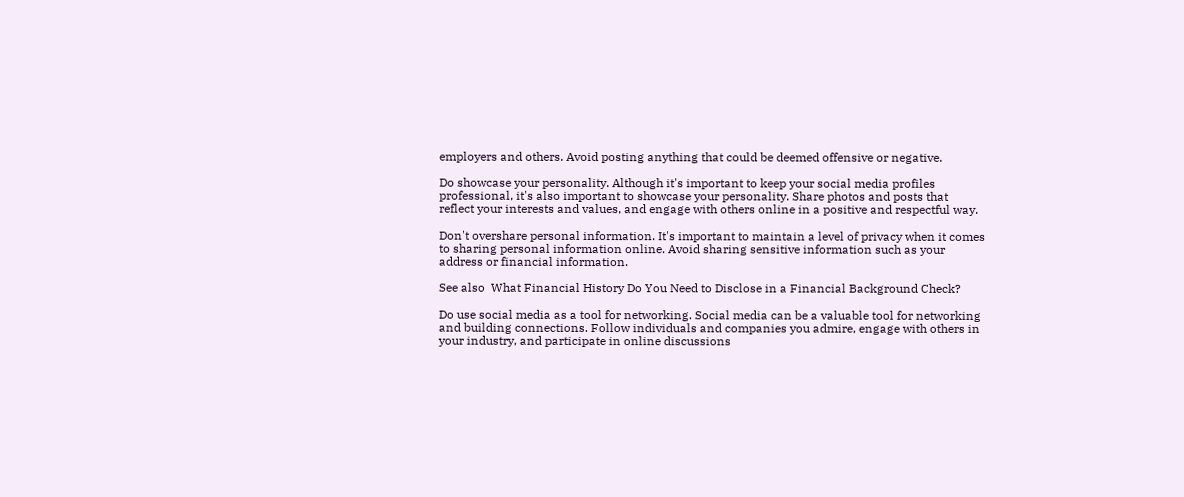employers and others. Avoid posting anything that could be deemed offensive or negative.

Do showcase your personality. Although it's important to keep your social media profiles professional, it's also important to showcase your personality. Share photos and posts that reflect your interests and values, and engage with others online in a positive and respectful way.

Don't overshare personal information. It's important to maintain a level of privacy when it comes to sharing personal information online. Avoid sharing sensitive information such as your address or financial information.

See also  What Financial History Do You Need to Disclose in a Financial Background Check?

Do use social media as a tool for networking. Social media can be a valuable tool for networking and building connections. Follow individuals and companies you admire, engage with others in your industry, and participate in online discussions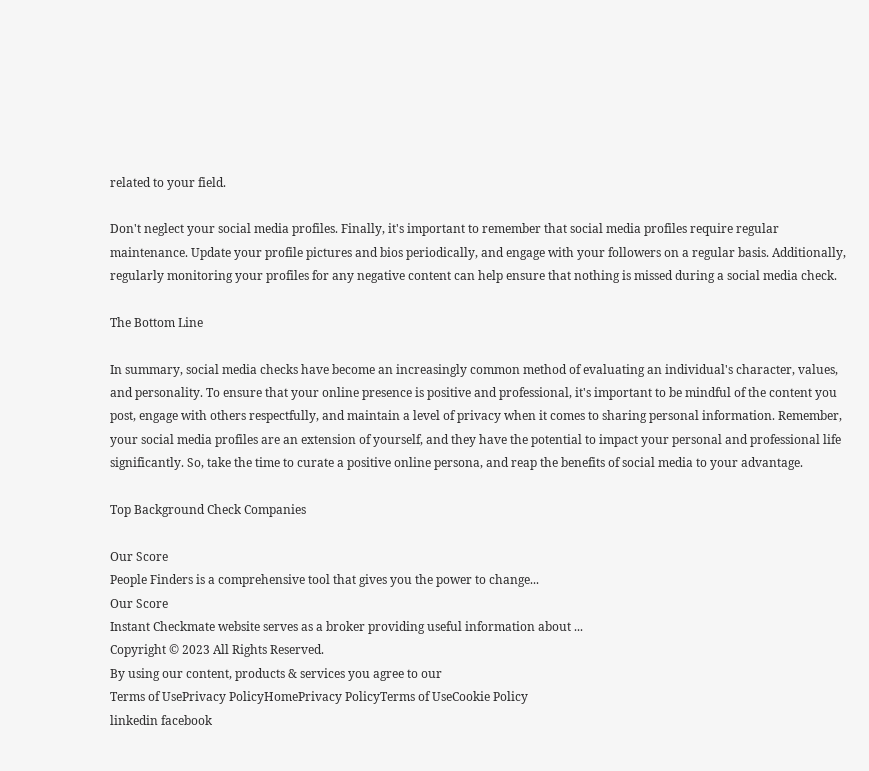related to your field.

Don't neglect your social media profiles. Finally, it's important to remember that social media profiles require regular maintenance. Update your profile pictures and bios periodically, and engage with your followers on a regular basis. Additionally, regularly monitoring your profiles for any negative content can help ensure that nothing is missed during a social media check.

The Bottom Line

In summary, social media checks have become an increasingly common method of evaluating an individual's character, values, and personality. To ensure that your online presence is positive and professional, it's important to be mindful of the content you post, engage with others respectfully, and maintain a level of privacy when it comes to sharing personal information. Remember, your social media profiles are an extension of yourself, and they have the potential to impact your personal and professional life significantly. So, take the time to curate a positive online persona, and reap the benefits of social media to your advantage.

Top Background Check Companies

Our Score
People Finders is a comprehensive tool that gives you the power to change...
Our Score
Instant Checkmate website serves as a broker providing useful information about ...
Copyright © 2023 All Rights Reserved.
By using our content, products & services you agree to our
Terms of UsePrivacy PolicyHomePrivacy PolicyTerms of UseCookie Policy
linkedin facebook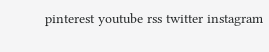pinterest youtube rss twitter instagram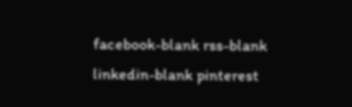facebook-blank rss-blank linkedin-blank pinterest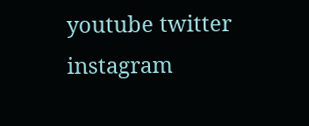youtube twitter instagram